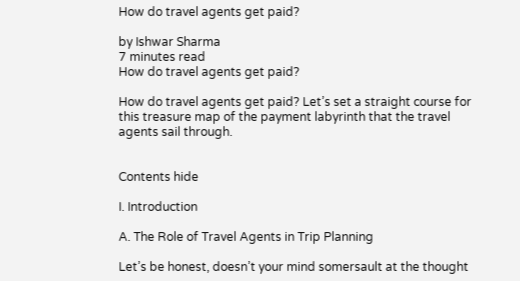How do travel agents get paid?

by Ishwar Sharma
7 minutes read
How do travel agents get paid?

How do travel agents get paid? Let’s set a straight course for this treasure map of the payment labyrinth that the travel agents sail through.


Contents hide

I. Introduction

A. The Role of Travel Agents in Trip Planning

Let’s be honest, doesn’t your mind somersault at the thought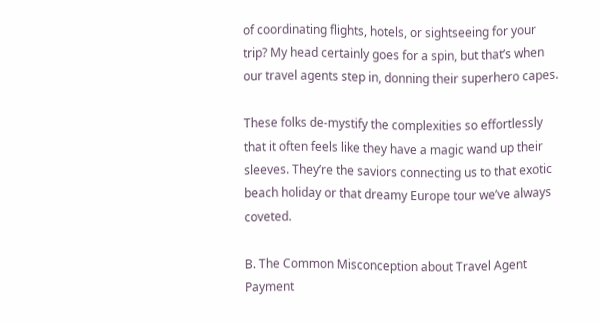of coordinating flights, hotels, or sightseeing for your trip? My head certainly goes for a spin, but that’s when our travel agents step in, donning their superhero capes.

These folks de-mystify the complexities so effortlessly that it often feels like they have a magic wand up their sleeves. They’re the saviors connecting us to that exotic beach holiday or that dreamy Europe tour we’ve always coveted.

B. The Common Misconception about Travel Agent Payment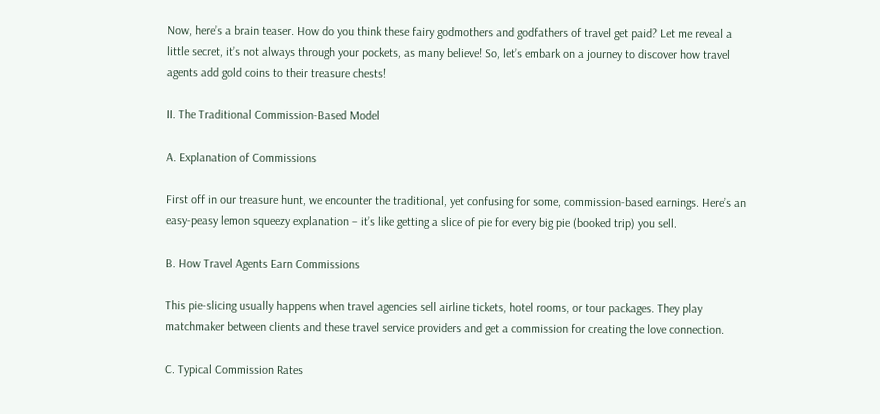Now, here’s a brain teaser. How do you think these fairy godmothers and godfathers of travel get paid? Let me reveal a little secret, it’s not always through your pockets, as many believe! So, let’s embark on a journey to discover how travel agents add gold coins to their treasure chests!

II. The Traditional Commission-Based Model

A. Explanation of Commissions

First off in our treasure hunt, we encounter the traditional, yet confusing for some, commission-based earnings. Here’s an easy-peasy lemon squeezy explanation – it’s like getting a slice of pie for every big pie (booked trip) you sell.

B. How Travel Agents Earn Commissions

This pie-slicing usually happens when travel agencies sell airline tickets, hotel rooms, or tour packages. They play matchmaker between clients and these travel service providers and get a commission for creating the love connection.

C. Typical Commission Rates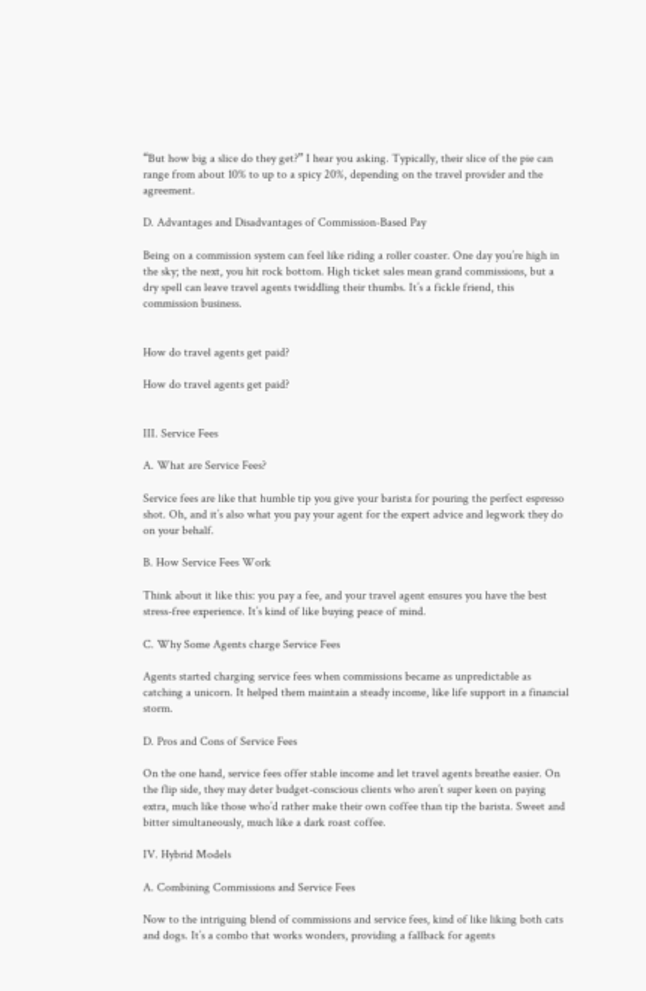“But how big a slice do they get?” I hear you asking. Typically, their slice of the pie can range from about 10% to up to a spicy 20%, depending on the travel provider and the agreement.

D. Advantages and Disadvantages of Commission-Based Pay

Being on a commission system can feel like riding a roller coaster. One day you’re high in the sky; the next, you hit rock bottom. High ticket sales mean grand commissions, but a dry spell can leave travel agents twiddling their thumbs. It’s a fickle friend, this commission business.


How do travel agents get paid?

How do travel agents get paid?


III. Service Fees

A. What are Service Fees?

Service fees are like that humble tip you give your barista for pouring the perfect espresso shot. Oh, and it’s also what you pay your agent for the expert advice and legwork they do on your behalf.

B. How Service Fees Work

Think about it like this: you pay a fee, and your travel agent ensures you have the best stress-free experience. It’s kind of like buying peace of mind.

C. Why Some Agents charge Service Fees

Agents started charging service fees when commissions became as unpredictable as catching a unicorn. It helped them maintain a steady income, like life support in a financial storm.

D. Pros and Cons of Service Fees

On the one hand, service fees offer stable income and let travel agents breathe easier. On the flip side, they may deter budget-conscious clients who aren’t super keen on paying extra, much like those who’d rather make their own coffee than tip the barista. Sweet and bitter simultaneously, much like a dark roast coffee.

IV. Hybrid Models

A. Combining Commissions and Service Fees

Now to the intriguing blend of commissions and service fees, kind of like liking both cats and dogs. It’s a combo that works wonders, providing a fallback for agents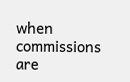when commissions are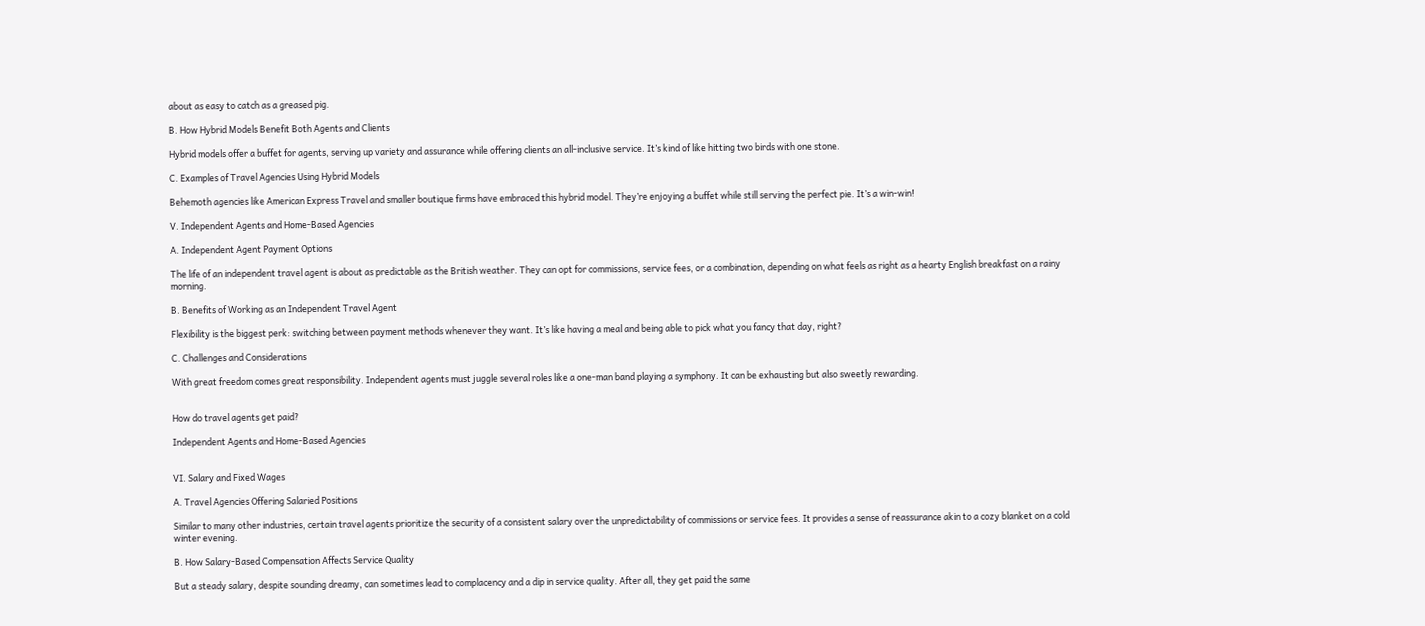about as easy to catch as a greased pig.

B. How Hybrid Models Benefit Both Agents and Clients

Hybrid models offer a buffet for agents, serving up variety and assurance while offering clients an all-inclusive service. It’s kind of like hitting two birds with one stone.

C. Examples of Travel Agencies Using Hybrid Models

Behemoth agencies like American Express Travel and smaller boutique firms have embraced this hybrid model. They’re enjoying a buffet while still serving the perfect pie. It’s a win-win!

V. Independent Agents and Home-Based Agencies

A. Independent Agent Payment Options

The life of an independent travel agent is about as predictable as the British weather. They can opt for commissions, service fees, or a combination, depending on what feels as right as a hearty English breakfast on a rainy morning.

B. Benefits of Working as an Independent Travel Agent

Flexibility is the biggest perk: switching between payment methods whenever they want. It’s like having a meal and being able to pick what you fancy that day, right?

C. Challenges and Considerations

With great freedom comes great responsibility. Independent agents must juggle several roles like a one-man band playing a symphony. It can be exhausting but also sweetly rewarding.


How do travel agents get paid?

Independent Agents and Home-Based Agencies


VI. Salary and Fixed Wages

A. Travel Agencies Offering Salaried Positions

Similar to many other industries, certain travel agents prioritize the security of a consistent salary over the unpredictability of commissions or service fees. It provides a sense of reassurance akin to a cozy blanket on a cold winter evening.

B. How Salary-Based Compensation Affects Service Quality

But a steady salary, despite sounding dreamy, can sometimes lead to complacency and a dip in service quality. After all, they get paid the same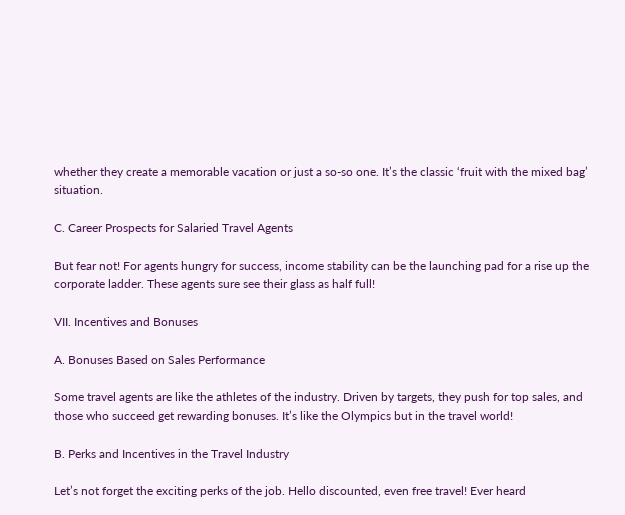whether they create a memorable vacation or just a so-so one. It’s the classic ‘fruit with the mixed bag’ situation.

C. Career Prospects for Salaried Travel Agents

But fear not! For agents hungry for success, income stability can be the launching pad for a rise up the corporate ladder. These agents sure see their glass as half full!

VII. Incentives and Bonuses

A. Bonuses Based on Sales Performance

Some travel agents are like the athletes of the industry. Driven by targets, they push for top sales, and those who succeed get rewarding bonuses. It’s like the Olympics but in the travel world!

B. Perks and Incentives in the Travel Industry

Let’s not forget the exciting perks of the job. Hello discounted, even free travel! Ever heard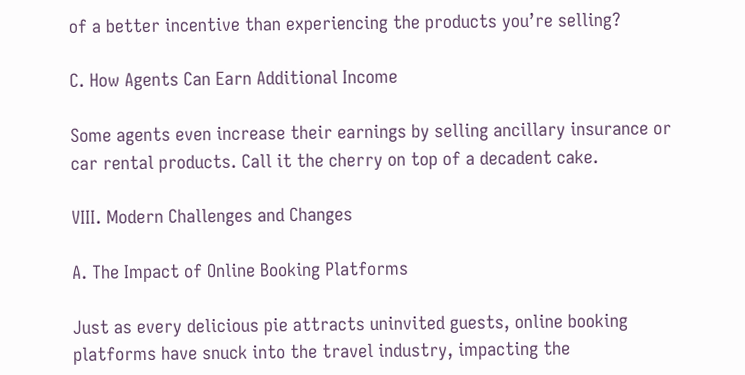of a better incentive than experiencing the products you’re selling?

C. How Agents Can Earn Additional Income

Some agents even increase their earnings by selling ancillary insurance or car rental products. Call it the cherry on top of a decadent cake.

VIII. Modern Challenges and Changes

A. The Impact of Online Booking Platforms

Just as every delicious pie attracts uninvited guests, online booking platforms have snuck into the travel industry, impacting the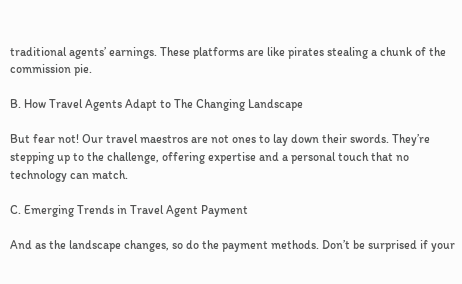traditional agents’ earnings. These platforms are like pirates stealing a chunk of the commission pie.

B. How Travel Agents Adapt to The Changing Landscape

But fear not! Our travel maestros are not ones to lay down their swords. They’re stepping up to the challenge, offering expertise and a personal touch that no technology can match.

C. Emerging Trends in Travel Agent Payment

And as the landscape changes, so do the payment methods. Don’t be surprised if your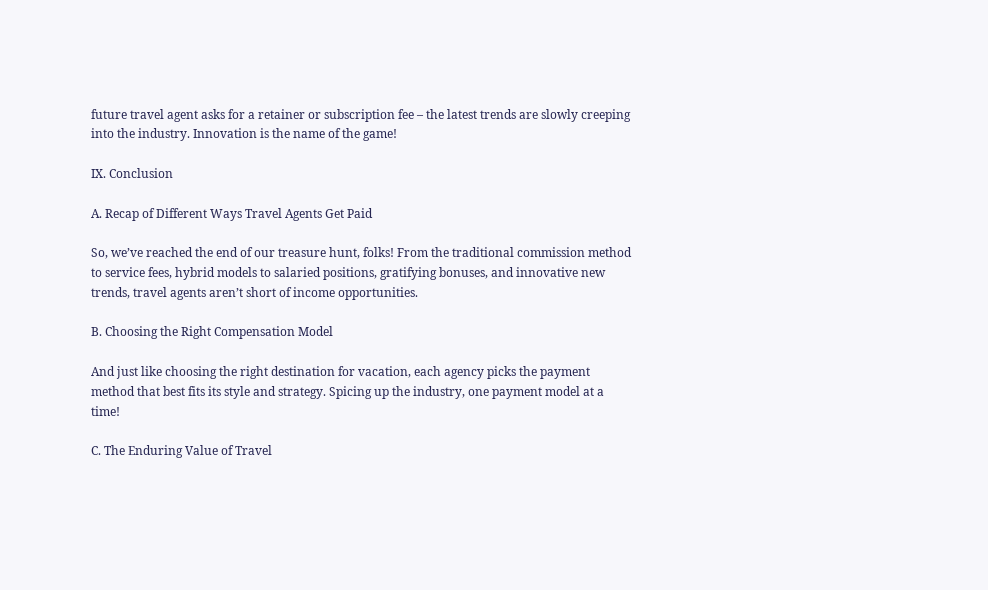future travel agent asks for a retainer or subscription fee – the latest trends are slowly creeping into the industry. Innovation is the name of the game!

IX. Conclusion

A. Recap of Different Ways Travel Agents Get Paid

So, we’ve reached the end of our treasure hunt, folks! From the traditional commission method to service fees, hybrid models to salaried positions, gratifying bonuses, and innovative new trends, travel agents aren’t short of income opportunities.

B. Choosing the Right Compensation Model

And just like choosing the right destination for vacation, each agency picks the payment method that best fits its style and strategy. Spicing up the industry, one payment model at a time!

C. The Enduring Value of Travel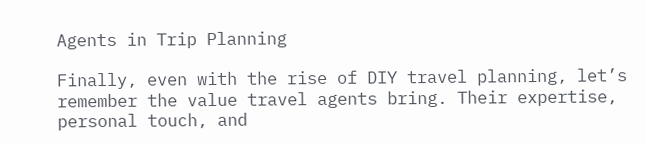Agents in Trip Planning

Finally, even with the rise of DIY travel planning, let’s remember the value travel agents bring. Their expertise, personal touch, and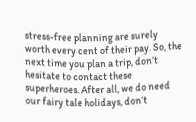stress-free planning are surely worth every cent of their pay. So, the next time you plan a trip, don’t hesitate to contact these superheroes. After all, we do need our fairy tale holidays, don’t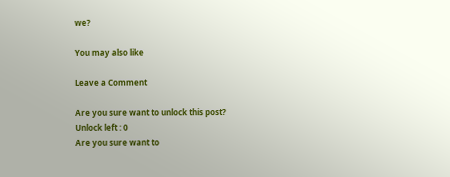we?

You may also like

Leave a Comment

Are you sure want to unlock this post?
Unlock left : 0
Are you sure want to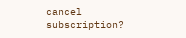cancel subscription?